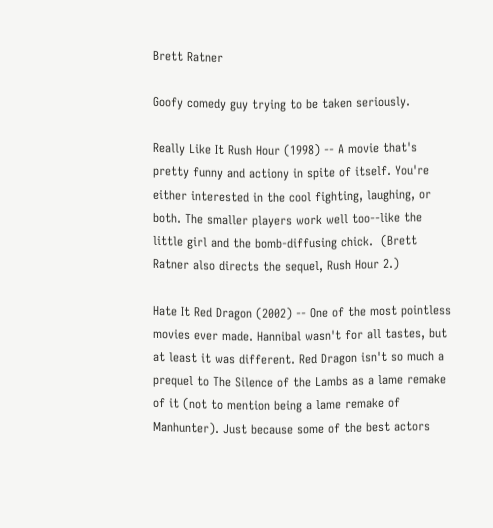Brett Ratner

Goofy comedy guy trying to be taken seriously.

Really Like It Rush Hour (1998) -- A movie that's pretty funny and actiony in spite of itself. You're either interested in the cool fighting, laughing, or both. The smaller players work well too--like the little girl and the bomb-diffusing chick.  (Brett Ratner also directs the sequel, Rush Hour 2.)

Hate It Red Dragon (2002) -- One of the most pointless movies ever made. Hannibal wasn't for all tastes, but at least it was different. Red Dragon isn't so much a prequel to The Silence of the Lambs as a lame remake of it (not to mention being a lame remake of Manhunter). Just because some of the best actors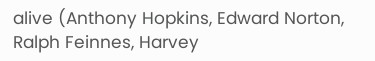alive (Anthony Hopkins, Edward Norton, Ralph Feinnes, Harvey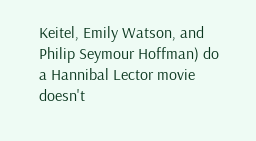Keitel, Emily Watson, and Philip Seymour Hoffman) do a Hannibal Lector movie doesn't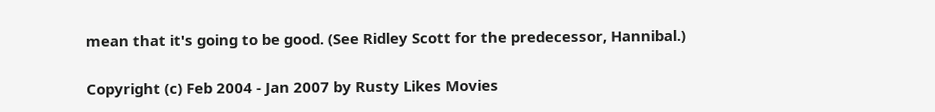mean that it's going to be good. (See Ridley Scott for the predecessor, Hannibal.)

Copyright (c) Feb 2004 - Jan 2007 by Rusty Likes Movies